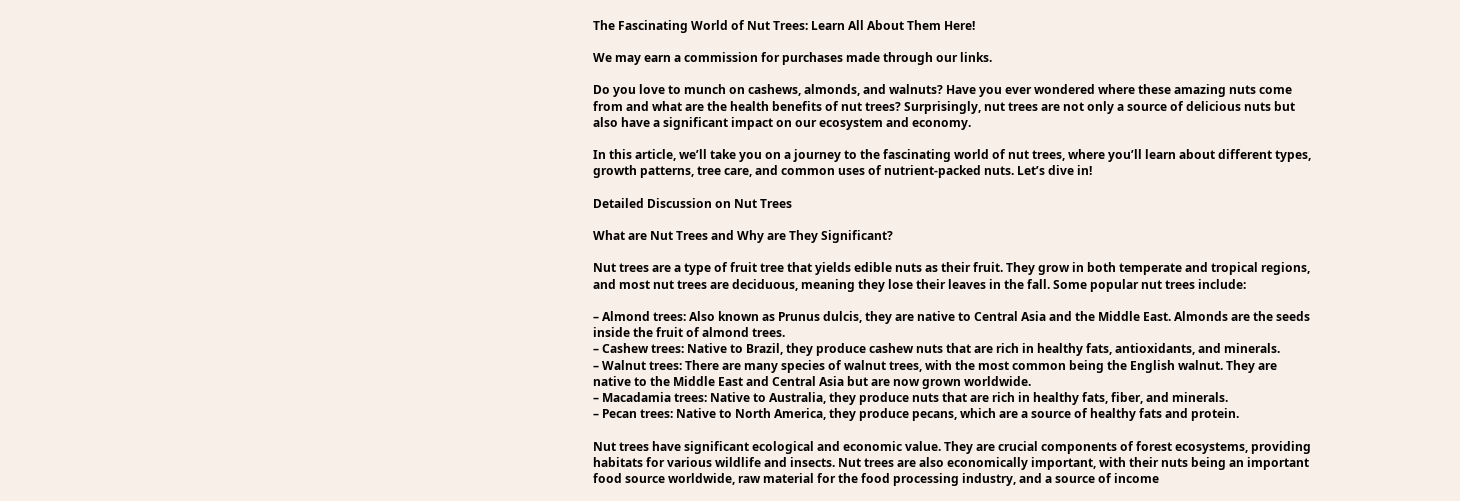The Fascinating World of Nut Trees: Learn All About Them Here!

We may earn a commission for purchases made through our links.

Do you love to munch on cashews, almonds, and walnuts? Have you ever wondered where these amazing nuts come from and what are the health benefits of nut trees? Surprisingly, nut trees are not only a source of delicious nuts but also have a significant impact on our ecosystem and economy.

In this article, we’ll take you on a journey to the fascinating world of nut trees, where you’ll learn about different types, growth patterns, tree care, and common uses of nutrient-packed nuts. Let’s dive in!

Detailed Discussion on Nut Trees

What are Nut Trees and Why are They Significant?

Nut trees are a type of fruit tree that yields edible nuts as their fruit. They grow in both temperate and tropical regions, and most nut trees are deciduous, meaning they lose their leaves in the fall. Some popular nut trees include:

– Almond trees: Also known as Prunus dulcis, they are native to Central Asia and the Middle East. Almonds are the seeds inside the fruit of almond trees.
– Cashew trees: Native to Brazil, they produce cashew nuts that are rich in healthy fats, antioxidants, and minerals.
– Walnut trees: There are many species of walnut trees, with the most common being the English walnut. They are native to the Middle East and Central Asia but are now grown worldwide.
– Macadamia trees: Native to Australia, they produce nuts that are rich in healthy fats, fiber, and minerals.
– Pecan trees: Native to North America, they produce pecans, which are a source of healthy fats and protein.

Nut trees have significant ecological and economic value. They are crucial components of forest ecosystems, providing habitats for various wildlife and insects. Nut trees are also economically important, with their nuts being an important food source worldwide, raw material for the food processing industry, and a source of income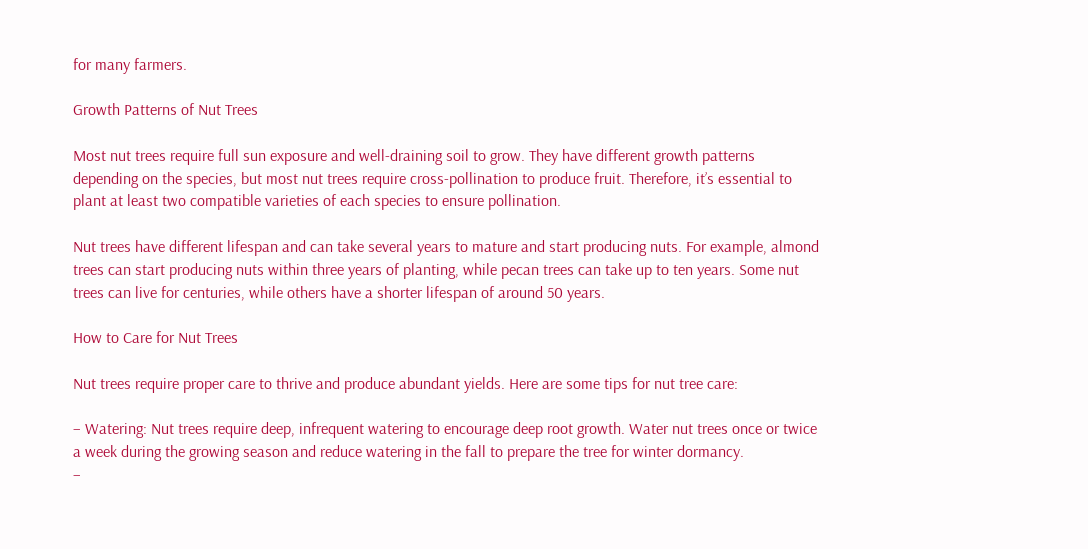for many farmers.

Growth Patterns of Nut Trees

Most nut trees require full sun exposure and well-draining soil to grow. They have different growth patterns depending on the species, but most nut trees require cross-pollination to produce fruit. Therefore, it’s essential to plant at least two compatible varieties of each species to ensure pollination.

Nut trees have different lifespan and can take several years to mature and start producing nuts. For example, almond trees can start producing nuts within three years of planting, while pecan trees can take up to ten years. Some nut trees can live for centuries, while others have a shorter lifespan of around 50 years.

How to Care for Nut Trees

Nut trees require proper care to thrive and produce abundant yields. Here are some tips for nut tree care:

– Watering: Nut trees require deep, infrequent watering to encourage deep root growth. Water nut trees once or twice a week during the growing season and reduce watering in the fall to prepare the tree for winter dormancy.
–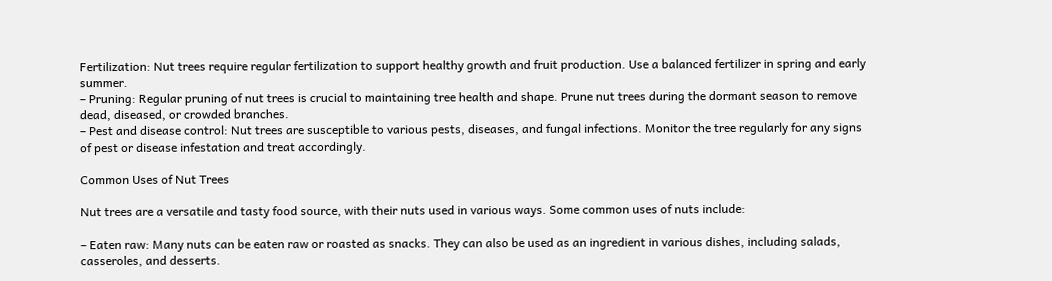Fertilization: Nut trees require regular fertilization to support healthy growth and fruit production. Use a balanced fertilizer in spring and early summer.
– Pruning: Regular pruning of nut trees is crucial to maintaining tree health and shape. Prune nut trees during the dormant season to remove dead, diseased, or crowded branches.
– Pest and disease control: Nut trees are susceptible to various pests, diseases, and fungal infections. Monitor the tree regularly for any signs of pest or disease infestation and treat accordingly.

Common Uses of Nut Trees

Nut trees are a versatile and tasty food source, with their nuts used in various ways. Some common uses of nuts include:

– Eaten raw: Many nuts can be eaten raw or roasted as snacks. They can also be used as an ingredient in various dishes, including salads, casseroles, and desserts.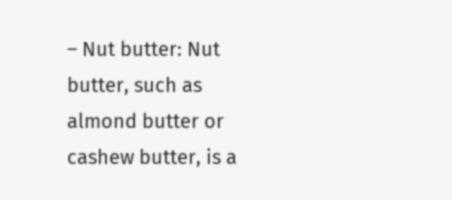– Nut butter: Nut butter, such as almond butter or cashew butter, is a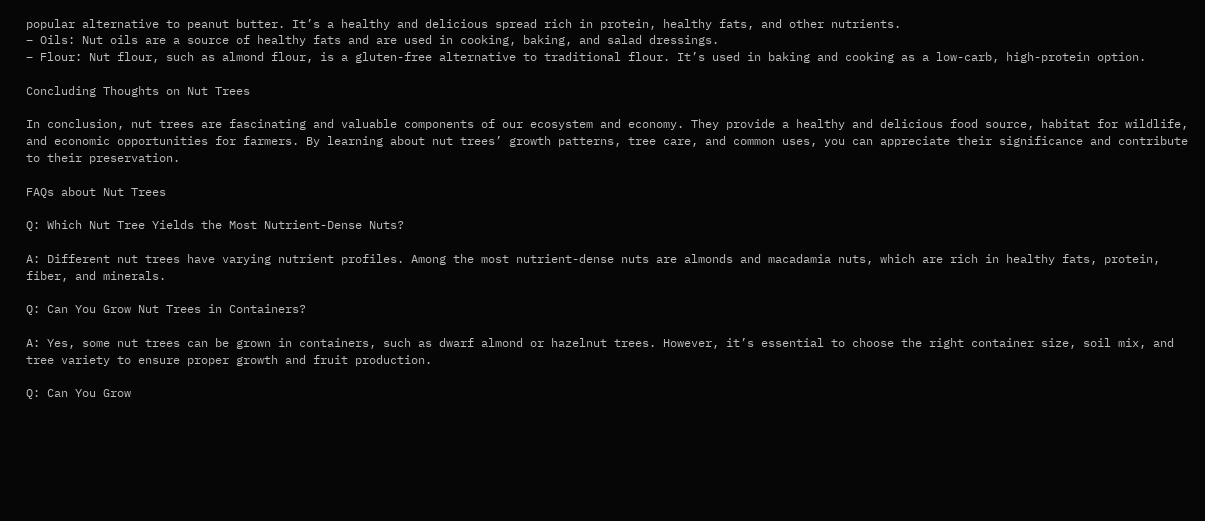popular alternative to peanut butter. It’s a healthy and delicious spread rich in protein, healthy fats, and other nutrients.
– Oils: Nut oils are a source of healthy fats and are used in cooking, baking, and salad dressings.
– Flour: Nut flour, such as almond flour, is a gluten-free alternative to traditional flour. It’s used in baking and cooking as a low-carb, high-protein option.

Concluding Thoughts on Nut Trees

In conclusion, nut trees are fascinating and valuable components of our ecosystem and economy. They provide a healthy and delicious food source, habitat for wildlife, and economic opportunities for farmers. By learning about nut trees’ growth patterns, tree care, and common uses, you can appreciate their significance and contribute to their preservation.

FAQs about Nut Trees

Q: Which Nut Tree Yields the Most Nutrient-Dense Nuts?

A: Different nut trees have varying nutrient profiles. Among the most nutrient-dense nuts are almonds and macadamia nuts, which are rich in healthy fats, protein, fiber, and minerals.

Q: Can You Grow Nut Trees in Containers?

A: Yes, some nut trees can be grown in containers, such as dwarf almond or hazelnut trees. However, it’s essential to choose the right container size, soil mix, and tree variety to ensure proper growth and fruit production.

Q: Can You Grow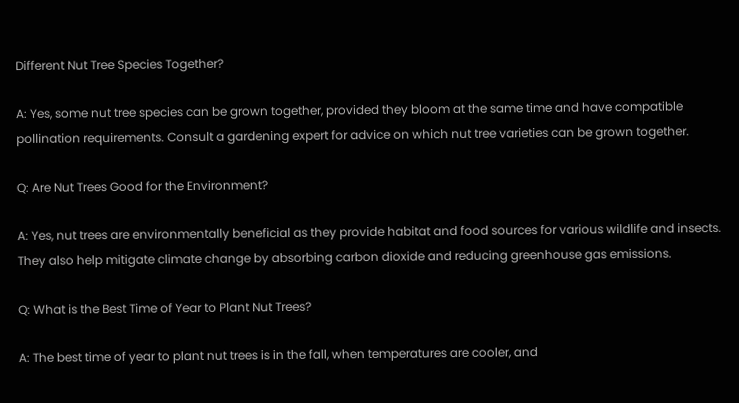Different Nut Tree Species Together?

A: Yes, some nut tree species can be grown together, provided they bloom at the same time and have compatible pollination requirements. Consult a gardening expert for advice on which nut tree varieties can be grown together.

Q: Are Nut Trees Good for the Environment?

A: Yes, nut trees are environmentally beneficial as they provide habitat and food sources for various wildlife and insects. They also help mitigate climate change by absorbing carbon dioxide and reducing greenhouse gas emissions.

Q: What is the Best Time of Year to Plant Nut Trees?

A: The best time of year to plant nut trees is in the fall, when temperatures are cooler, and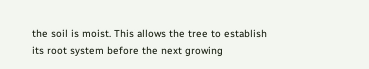the soil is moist. This allows the tree to establish its root system before the next growing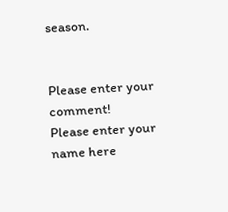season.


Please enter your comment!
Please enter your name here